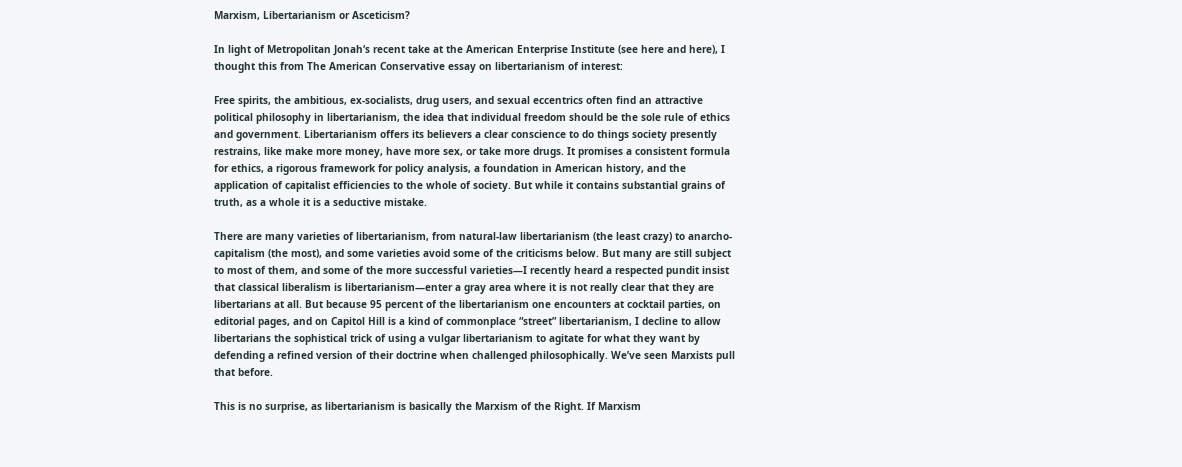Marxism, Libertarianism or Asceticism?

In light of Metropolitan Jonah‘s recent take at the American Enterprise Institute (see here and here), I thought this from The American Conservative essay on libertarianism of interest:

Free spirits, the ambitious, ex-socialists, drug users, and sexual eccentrics often find an attractive political philosophy in libertarianism, the idea that individual freedom should be the sole rule of ethics and government. Libertarianism offers its believers a clear conscience to do things society presently restrains, like make more money, have more sex, or take more drugs. It promises a consistent formula for ethics, a rigorous framework for policy analysis, a foundation in American history, and the application of capitalist efficiencies to the whole of society. But while it contains substantial grains of truth, as a whole it is a seductive mistake.

There are many varieties of libertarianism, from natural-law libertarianism (the least crazy) to anarcho-capitalism (the most), and some varieties avoid some of the criticisms below. But many are still subject to most of them, and some of the more successful varieties—I recently heard a respected pundit insist that classical liberalism is libertarianism—enter a gray area where it is not really clear that they are libertarians at all. But because 95 percent of the libertarianism one encounters at cocktail parties, on editorial pages, and on Capitol Hill is a kind of commonplace “street” libertarianism, I decline to allow libertarians the sophistical trick of using a vulgar libertarianism to agitate for what they want by defending a refined version of their doctrine when challenged philosophically. We’ve seen Marxists pull that before.

This is no surprise, as libertarianism is basically the Marxism of the Right. If Marxism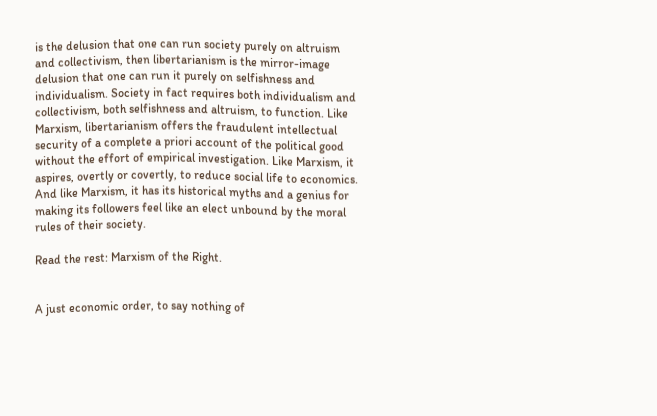is the delusion that one can run society purely on altruism and collectivism, then libertarianism is the mirror-image delusion that one can run it purely on selfishness and individualism. Society in fact requires both individualism and collectivism, both selfishness and altruism, to function. Like Marxism, libertarianism offers the fraudulent intellectual security of a complete a priori account of the political good without the effort of empirical investigation. Like Marxism, it aspires, overtly or covertly, to reduce social life to economics. And like Marxism, it has its historical myths and a genius for making its followers feel like an elect unbound by the moral rules of their society.

Read the rest: Marxism of the Right.


A just economic order, to say nothing of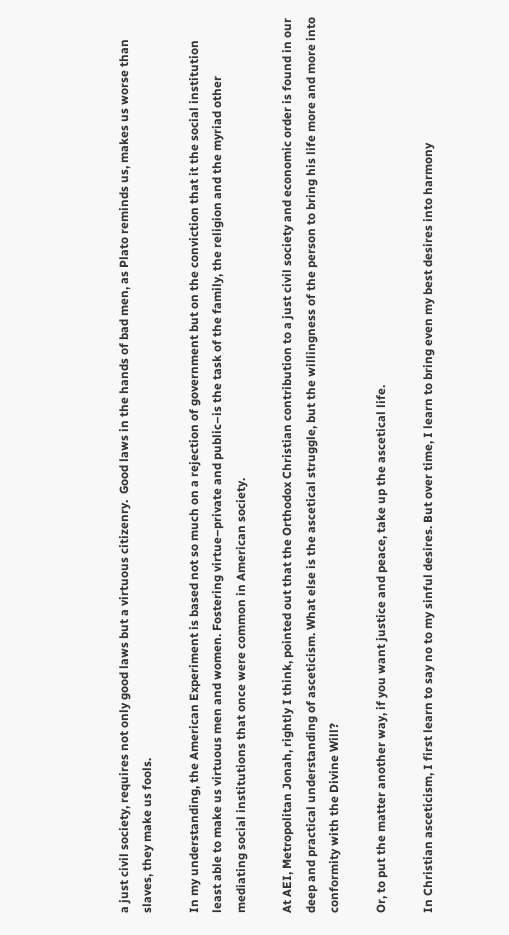a just civil society, requires not only good laws but a virtuous citizenry.  Good laws in the hands of bad men, as Plato reminds us, makes us worse than slaves, they make us fools.

In my understanding, the American Experiment is based not so much on a rejection of government but on the conviction that it the social institution least able to make us virtuous men and women. Fostering virtue–private and public–is the task of the family, the religion and the myriad other mediating social institutions that once were common in American society.

At AEI, Metropolitan Jonah, rightly I think, pointed out that the Orthodox Christian contribution to a just civil society and economic order is found in our deep and practical understanding of asceticism. What else is the ascetical struggle, but the willingness of the person to bring his life more and more into conformity with the Divine Will?

Or, to put the matter another way, if you want justice and peace, take up the ascetical life.

In Christian asceticism, I first learn to say no to my sinful desires. But over time, I learn to bring even my best desires into harmony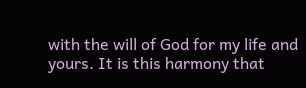with the will of God for my life and yours. It is this harmony that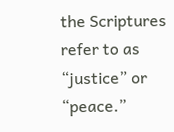the Scriptures refer to as “justice” or “peace.”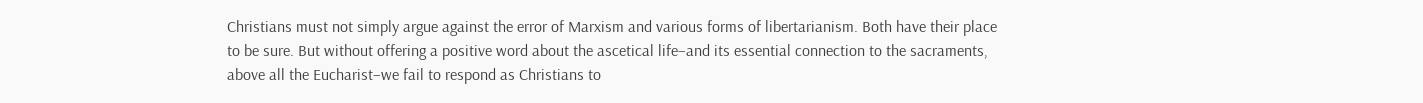Christians must not simply argue against the error of Marxism and various forms of libertarianism. Both have their place to be sure. But without offering a positive word about the ascetical life–and its essential connection to the sacraments, above all the Eucharist–we fail to respond as Christians to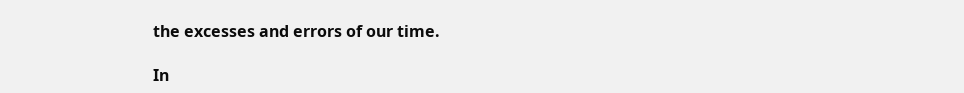the excesses and errors of our time.

In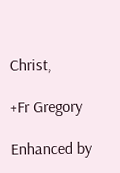Christ,

+Fr Gregory

Enhanced by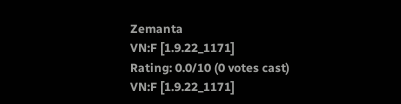Zemanta
VN:F [1.9.22_1171]
Rating: 0.0/10 (0 votes cast)
VN:F [1.9.22_1171]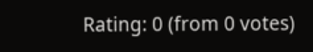Rating: 0 (from 0 votes)